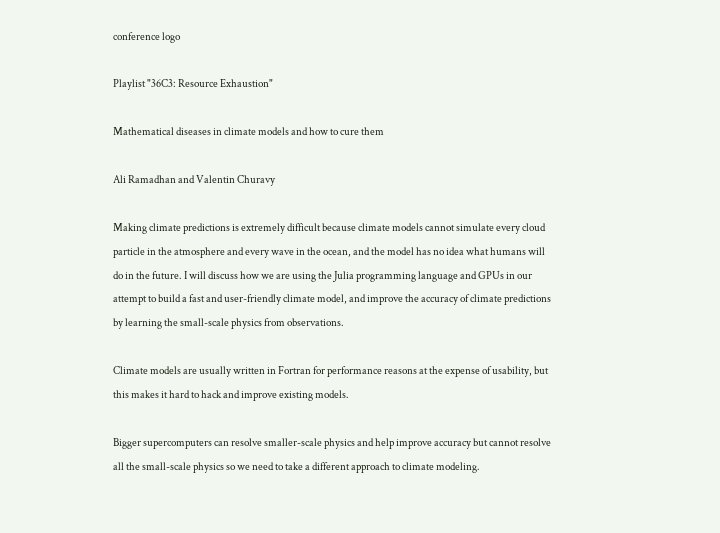conference logo

Playlist "36C3: Resource Exhaustion"

Mathematical diseases in climate models and how to cure them

Ali Ramadhan and Valentin Churavy

Making climate predictions is extremely difficult because climate models cannot simulate every cloud particle in the atmosphere and every wave in the ocean, and the model has no idea what humans will do in the future. I will discuss how we are using the Julia programming language and GPUs in our attempt to build a fast and user-friendly climate model, and improve the accuracy of climate predictions by learning the small-scale physics from observations.

Climate models are usually written in Fortran for performance reasons at the expense of usability, but this makes it hard to hack and improve existing models.

Bigger supercomputers can resolve smaller-scale physics and help improve accuracy but cannot resolve all the small-scale physics so we need to take a different approach to climate modeling.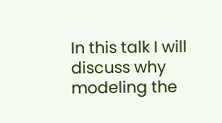In this talk I will discuss why modeling the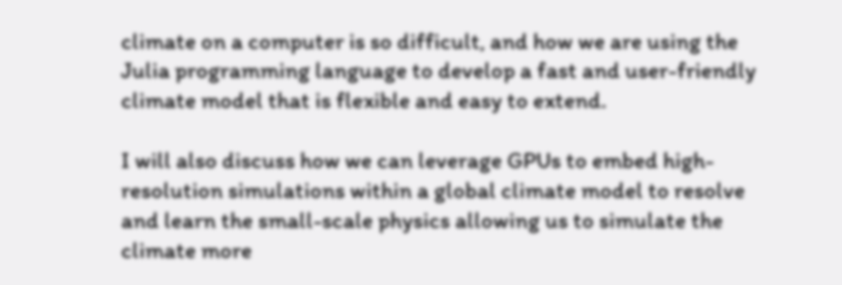climate on a computer is so difficult, and how we are using the Julia programming language to develop a fast and user-friendly climate model that is flexible and easy to extend.

I will also discuss how we can leverage GPUs to embed high-resolution simulations within a global climate model to resolve and learn the small-scale physics allowing us to simulate the climate more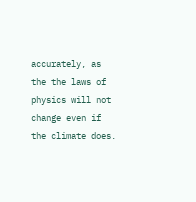accurately, as the the laws of physics will not change even if the climate does.